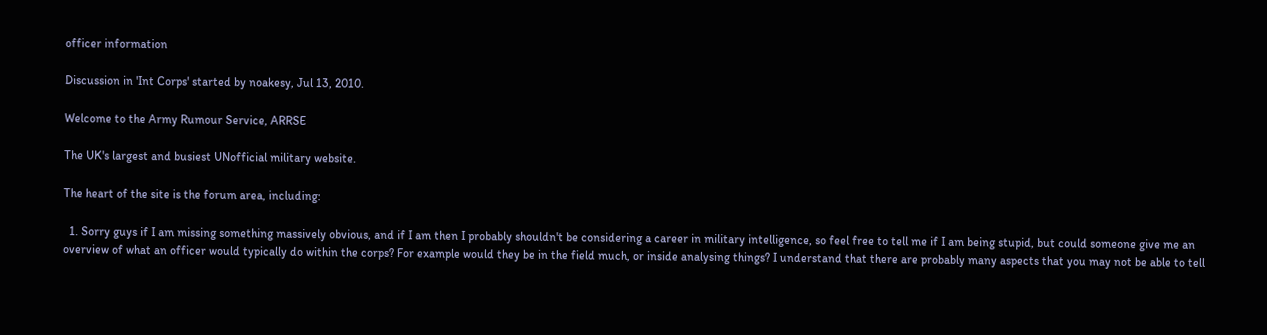officer information

Discussion in 'Int Corps' started by noakesy, Jul 13, 2010.

Welcome to the Army Rumour Service, ARRSE

The UK's largest and busiest UNofficial military website.

The heart of the site is the forum area, including:

  1. Sorry guys if I am missing something massively obvious, and if I am then I probably shouldn't be considering a career in military intelligence, so feel free to tell me if I am being stupid, but could someone give me an overview of what an officer would typically do within the corps? For example would they be in the field much, or inside analysing things? I understand that there are probably many aspects that you may not be able to tell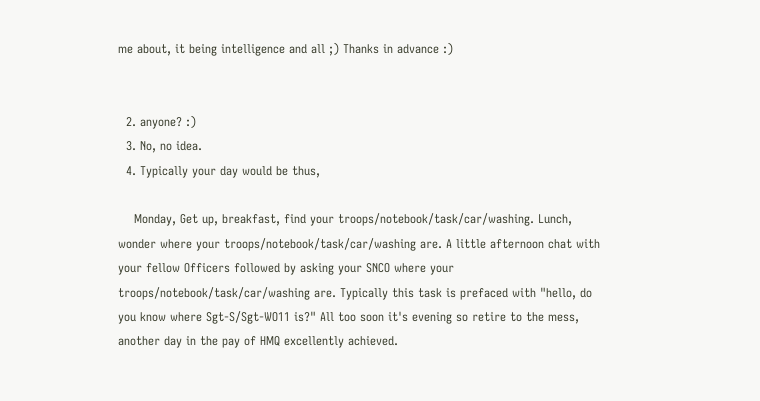me about, it being intelligence and all ;) Thanks in advance :)


  2. anyone? :)
  3. No, no idea.
  4. Typically your day would be thus,

    Monday, Get up, breakfast, find your troops/notebook/task/car/washing. Lunch, wonder where your troops/notebook/task/car/washing are. A little afternoon chat with your fellow Officers followed by asking your SNCO where your troops/notebook/task/car/washing are. Typically this task is prefaced with "hello, do you know where Sgt-S/Sgt-WO11 is?" All too soon it's evening so retire to the mess, another day in the pay of HMQ excellently achieved.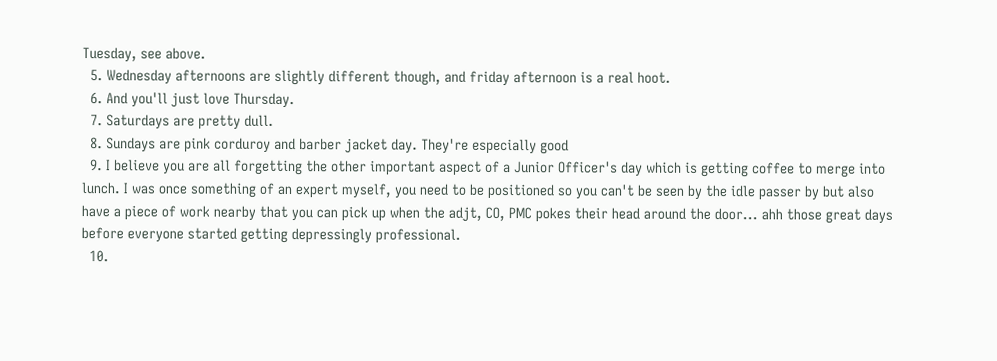Tuesday, see above.
  5. Wednesday afternoons are slightly different though, and friday afternoon is a real hoot.
  6. And you'll just love Thursday.
  7. Saturdays are pretty dull.
  8. Sundays are pink corduroy and barber jacket day. They're especially good
  9. I believe you are all forgetting the other important aspect of a Junior Officer's day which is getting coffee to merge into lunch. I was once something of an expert myself, you need to be positioned so you can't be seen by the idle passer by but also have a piece of work nearby that you can pick up when the adjt, CO, PMC pokes their head around the door... ahh those great days before everyone started getting depressingly professional.
  10.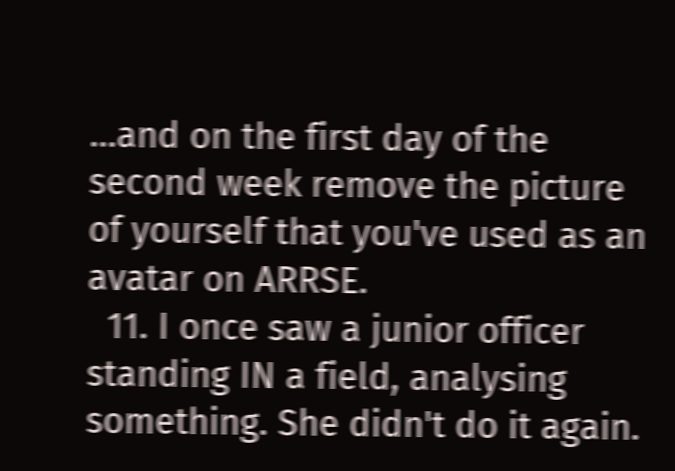...and on the first day of the second week remove the picture of yourself that you've used as an avatar on ARRSE.
  11. I once saw a junior officer standing IN a field, analysing something. She didn't do it again.